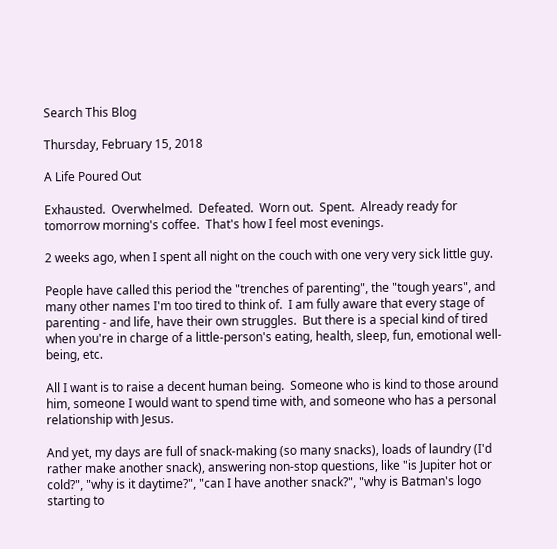Search This Blog

Thursday, February 15, 2018

A Life Poured Out

Exhausted.  Overwhelmed.  Defeated.  Worn out.  Spent.  Already ready for tomorrow morning's coffee.  That's how I feel most evenings.

2 weeks ago, when I spent all night on the couch with one very very sick little guy.

People have called this period the "trenches of parenting", the "tough years", and many other names I'm too tired to think of.  I am fully aware that every stage of parenting - and life, have their own struggles.  But there is a special kind of tired when you're in charge of a little-person's eating, health, sleep, fun, emotional well-being, etc.

All I want is to raise a decent human being.  Someone who is kind to those around him, someone I would want to spend time with, and someone who has a personal relationship with Jesus.

And yet, my days are full of snack-making (so many snacks), loads of laundry (I'd rather make another snack), answering non-stop questions, like "is Jupiter hot or cold?", "why is it daytime?", "can I have another snack?", "why is Batman's logo starting to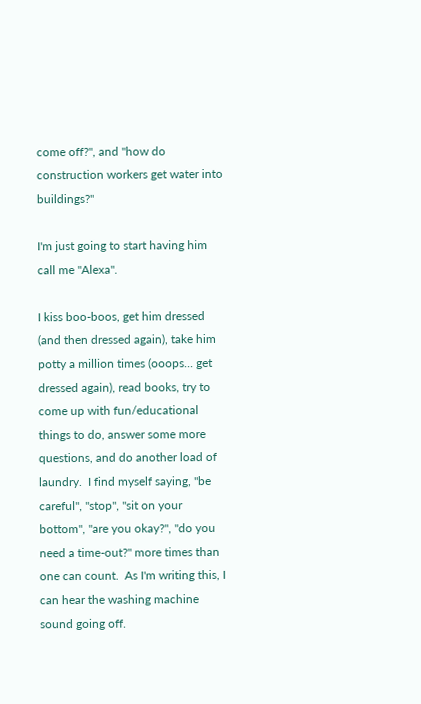come off?", and "how do construction workers get water into buildings?"

I'm just going to start having him call me "Alexa".

I kiss boo-boos, get him dressed (and then dressed again), take him potty a million times (ooops... get dressed again), read books, try to come up with fun/educational things to do, answer some more questions, and do another load of laundry.  I find myself saying, "be careful", "stop", "sit on your bottom", "are you okay?", "do you need a time-out?" more times than one can count.  As I'm writing this, I can hear the washing machine sound going off.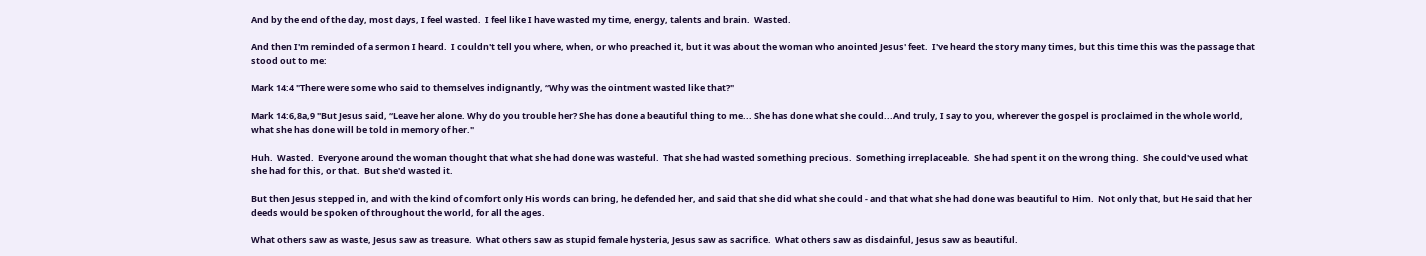And by the end of the day, most days, I feel wasted.  I feel like I have wasted my time, energy, talents and brain.  Wasted.

And then I'm reminded of a sermon I heard.  I couldn't tell you where, when, or who preached it, but it was about the woman who anointed Jesus' feet.  I've heard the story many times, but this time this was the passage that stood out to me:

Mark 14:4 "There were some who said to themselves indignantly, “Why was the ointment wasted like that?"

Mark 14:6,8a,9 "But Jesus said, “Leave her alone. Why do you trouble her? She has done a beautiful thing to me... She has done what she could...And truly, I say to you, wherever the gospel is proclaimed in the whole world, what she has done will be told in memory of her."

Huh.  Wasted.  Everyone around the woman thought that what she had done was wasteful.  That she had wasted something precious.  Something irreplaceable.  She had spent it on the wrong thing.  She could've used what she had for this, or that.  But she'd wasted it.

But then Jesus stepped in, and with the kind of comfort only His words can bring, he defended her, and said that she did what she could - and that what she had done was beautiful to Him.  Not only that, but He said that her deeds would be spoken of throughout the world, for all the ages.

What others saw as waste, Jesus saw as treasure.  What others saw as stupid female hysteria, Jesus saw as sacrifice.  What others saw as disdainful, Jesus saw as beautiful.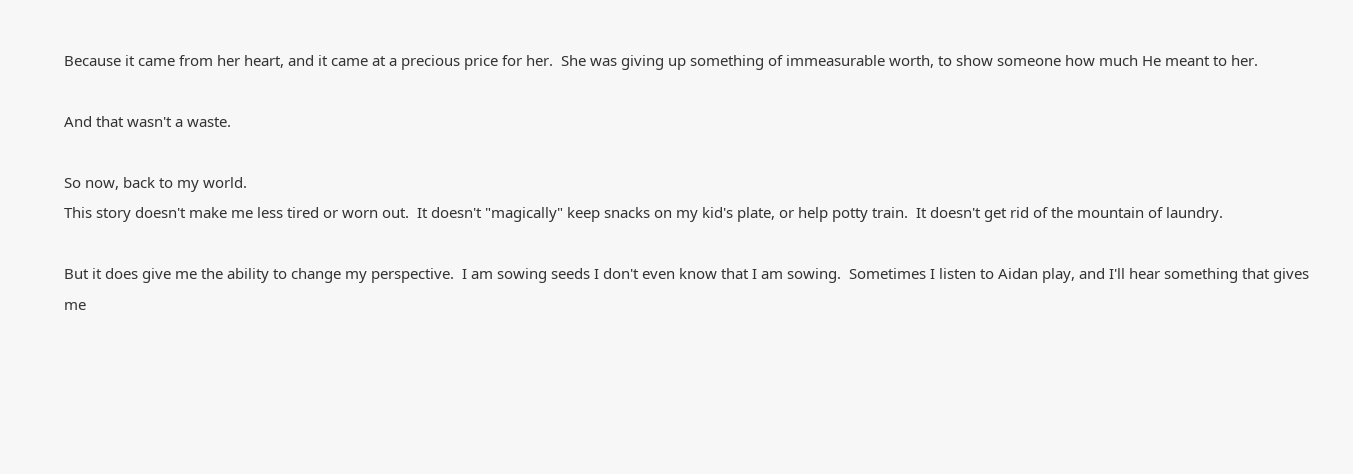Because it came from her heart, and it came at a precious price for her.  She was giving up something of immeasurable worth, to show someone how much He meant to her.

And that wasn't a waste.

So now, back to my world.
This story doesn't make me less tired or worn out.  It doesn't "magically" keep snacks on my kid's plate, or help potty train.  It doesn't get rid of the mountain of laundry.

But it does give me the ability to change my perspective.  I am sowing seeds I don't even know that I am sowing.  Sometimes I listen to Aidan play, and I'll hear something that gives me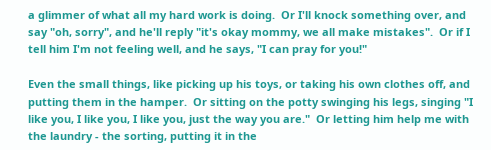a glimmer of what all my hard work is doing.  Or I'll knock something over, and say "oh, sorry", and he'll reply "it's okay mommy, we all make mistakes".  Or if I tell him I'm not feeling well, and he says, "I can pray for you!"

Even the small things, like picking up his toys, or taking his own clothes off, and putting them in the hamper.  Or sitting on the potty swinging his legs, singing "I like you, I like you, I like you, just the way you are."  Or letting him help me with the laundry - the sorting, putting it in the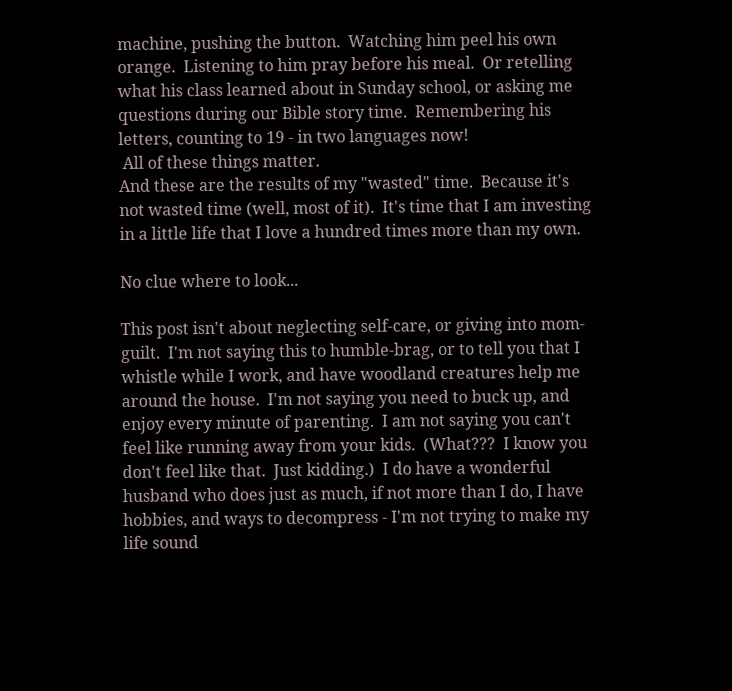machine, pushing the button.  Watching him peel his own orange.  Listening to him pray before his meal.  Or retelling what his class learned about in Sunday school, or asking me questions during our Bible story time.  Remembering his letters, counting to 19 - in two languages now!
 All of these things matter.
And these are the results of my "wasted" time.  Because it's not wasted time (well, most of it).  It's time that I am investing in a little life that I love a hundred times more than my own.

No clue where to look...

This post isn't about neglecting self-care, or giving into mom-guilt.  I'm not saying this to humble-brag, or to tell you that I whistle while I work, and have woodland creatures help me around the house.  I'm not saying you need to buck up, and enjoy every minute of parenting.  I am not saying you can't feel like running away from your kids.  (What???  I know you don't feel like that.  Just kidding.)  I do have a wonderful husband who does just as much, if not more than I do, I have hobbies, and ways to decompress - I'm not trying to make my life sound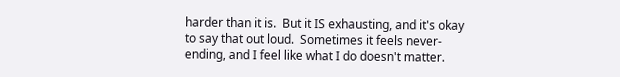harder than it is.  But it IS exhausting, and it's okay to say that out loud.  Sometimes it feels never-ending, and I feel like what I do doesn't matter.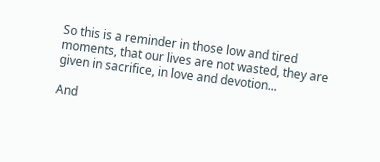So this is a reminder in those low and tired moments, that our lives are not wasted, they are given in sacrifice, in love and devotion...

And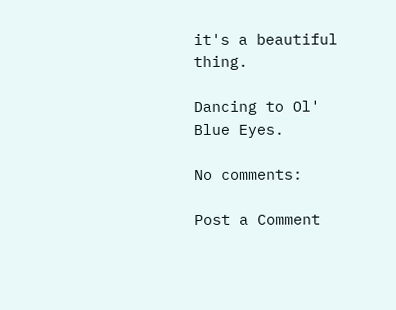it's a beautiful thing.

Dancing to Ol' Blue Eyes.

No comments:

Post a Comment